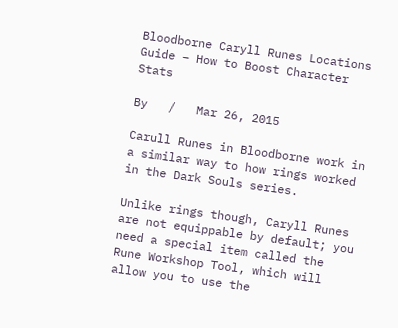Bloodborne Caryll Runes Locations Guide – How to Boost Character Stats

By   /   Mar 26, 2015

Carull Runes in Bloodborne work in a similar way to how rings worked in the Dark Souls series.

Unlike rings though, Caryll Runes are not equippable by default; you need a special item called the Rune Workshop Tool, which will allow you to use the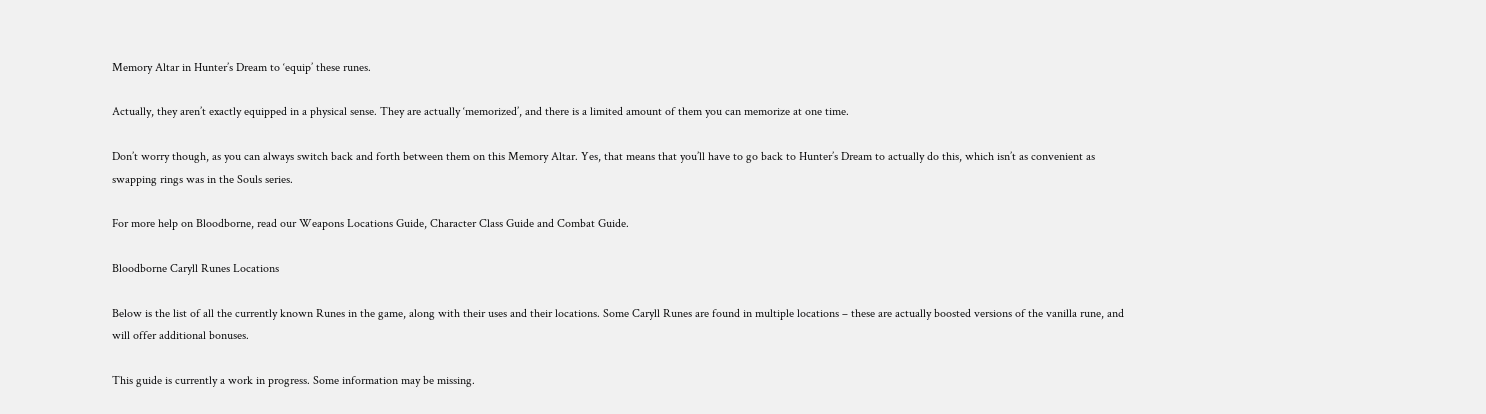Memory Altar in Hunter’s Dream to ‘equip’ these runes.

Actually, they aren’t exactly equipped in a physical sense. They are actually ‘memorized’, and there is a limited amount of them you can memorize at one time.

Don’t worry though, as you can always switch back and forth between them on this Memory Altar. Yes, that means that you’ll have to go back to Hunter’s Dream to actually do this, which isn’t as convenient as swapping rings was in the Souls series.

For more help on Bloodborne, read our Weapons Locations Guide, Character Class Guide and Combat Guide.

Bloodborne Caryll Runes Locations

Below is the list of all the currently known Runes in the game, along with their uses and their locations. Some Caryll Runes are found in multiple locations – these are actually boosted versions of the vanilla rune, and will offer additional bonuses.

This guide is currently a work in progress. Some information may be missing.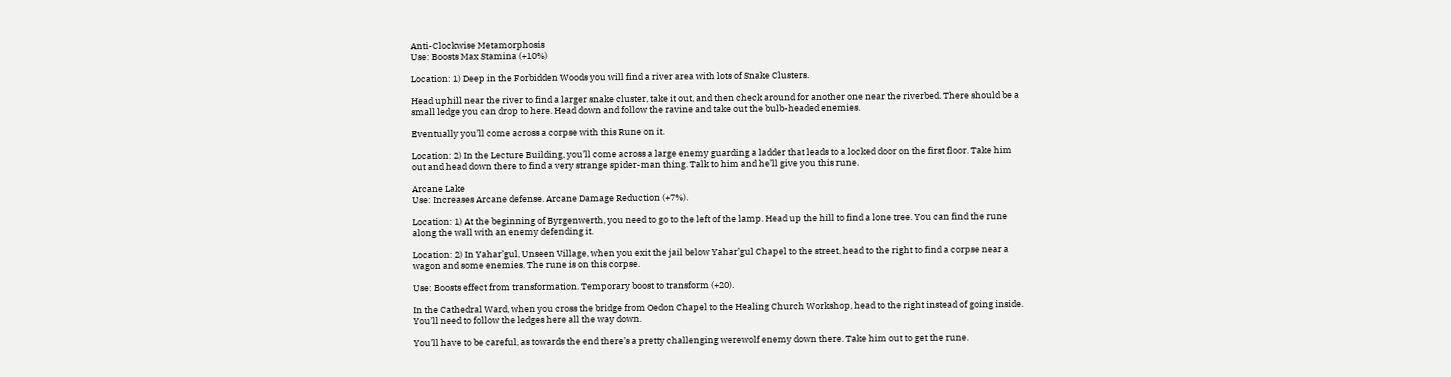Anti-Clockwise Metamorphosis
Use: Boosts Max Stamina (+10%)

Location: 1) Deep in the Forbidden Woods you will find a river area with lots of Snake Clusters.

Head uphill near the river to find a larger snake cluster, take it out, and then check around for another one near the riverbed. There should be a small ledge you can drop to here. Head down and follow the ravine and take out the bulb-headed enemies.

Eventually you’ll come across a corpse with this Rune on it.

Location: 2) In the Lecture Building, you’ll come across a large enemy guarding a ladder that leads to a locked door on the first floor. Take him out and head down there to find a very strange spider-man thing. Talk to him and he’ll give you this rune.

Arcane Lake
Use: Increases Arcane defense. Arcane Damage Reduction (+7%).

Location: 1) At the beginning of Byrgenwerth, you need to go to the left of the lamp. Head up the hill to find a lone tree. You can find the rune along the wall with an enemy defending it.

Location: 2) In Yahar’gul, Unseen Village, when you exit the jail below Yahar’gul Chapel to the street, head to the right to find a corpse near a wagon and some enemies. The rune is on this corpse.

Use: Boosts effect from transformation. Temporary boost to transform (+20).

In the Cathedral Ward, when you cross the bridge from Oedon Chapel to the Healing Church Workshop, head to the right instead of going inside. You’ll need to follow the ledges here all the way down.

You’ll have to be careful, as towards the end there’s a pretty challenging werewolf enemy down there. Take him out to get the rune.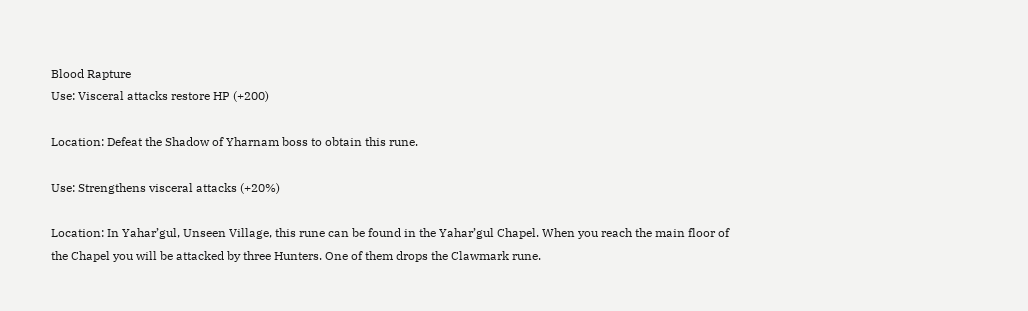Blood Rapture
Use: Visceral attacks restore HP (+200)

Location: Defeat the Shadow of Yharnam boss to obtain this rune.

Use: Strengthens visceral attacks (+20%)

Location: In Yahar’gul, Unseen Village, this rune can be found in the Yahar’gul Chapel. When you reach the main floor of the Chapel you will be attacked by three Hunters. One of them drops the Clawmark rune.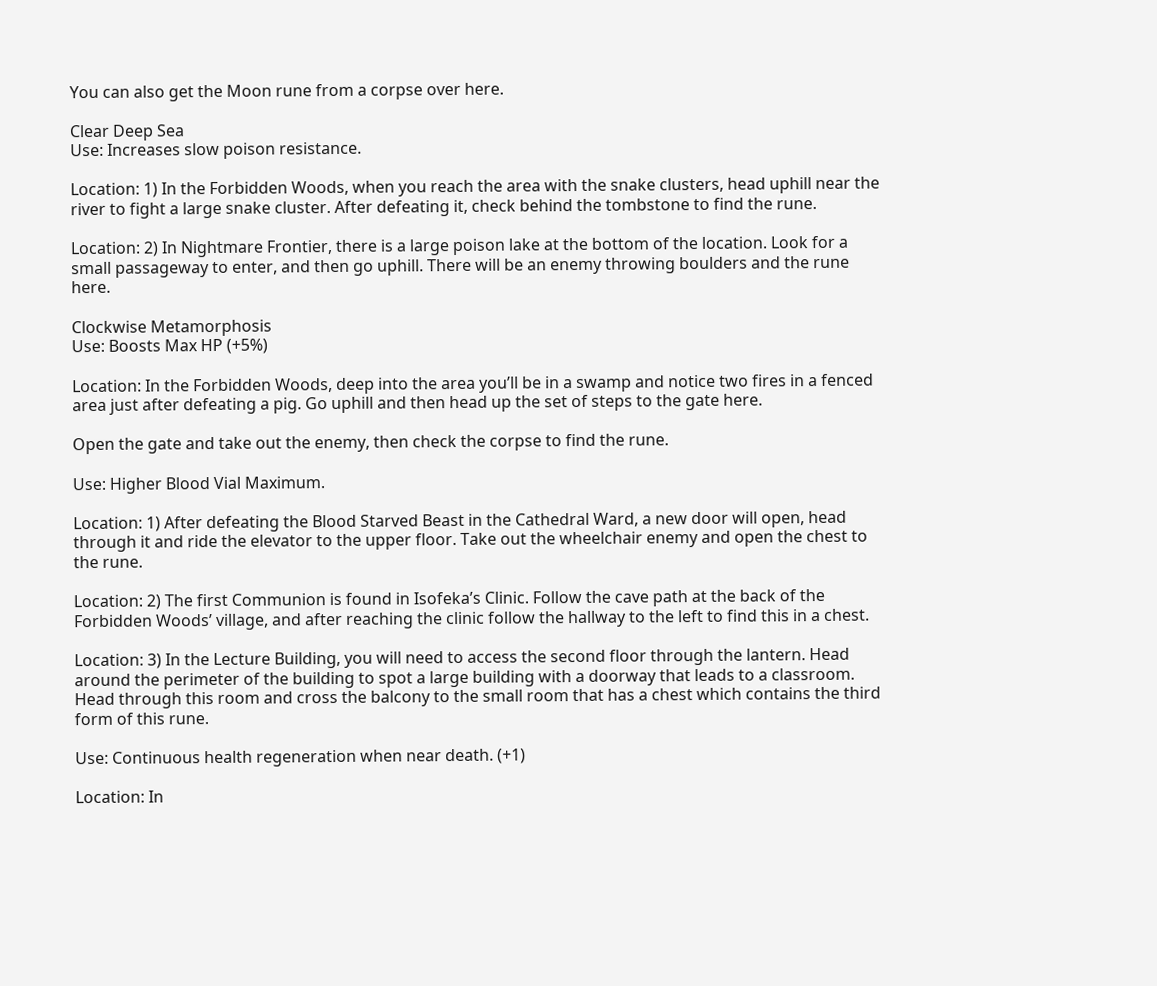You can also get the Moon rune from a corpse over here.

Clear Deep Sea
Use: Increases slow poison resistance.

Location: 1) In the Forbidden Woods, when you reach the area with the snake clusters, head uphill near the river to fight a large snake cluster. After defeating it, check behind the tombstone to find the rune.

Location: 2) In Nightmare Frontier, there is a large poison lake at the bottom of the location. Look for a small passageway to enter, and then go uphill. There will be an enemy throwing boulders and the rune here.

Clockwise Metamorphosis
Use: Boosts Max HP (+5%)

Location: In the Forbidden Woods, deep into the area you’ll be in a swamp and notice two fires in a fenced area just after defeating a pig. Go uphill and then head up the set of steps to the gate here.

Open the gate and take out the enemy, then check the corpse to find the rune.

Use: Higher Blood Vial Maximum.

Location: 1) After defeating the Blood Starved Beast in the Cathedral Ward, a new door will open, head through it and ride the elevator to the upper floor. Take out the wheelchair enemy and open the chest to the rune.

Location: 2) The first Communion is found in Isofeka’s Clinic. Follow the cave path at the back of the Forbidden Woods’ village, and after reaching the clinic follow the hallway to the left to find this in a chest.

Location: 3) In the Lecture Building, you will need to access the second floor through the lantern. Head around the perimeter of the building to spot a large building with a doorway that leads to a classroom. Head through this room and cross the balcony to the small room that has a chest which contains the third form of this rune.

Use: Continuous health regeneration when near death. (+1)

Location: In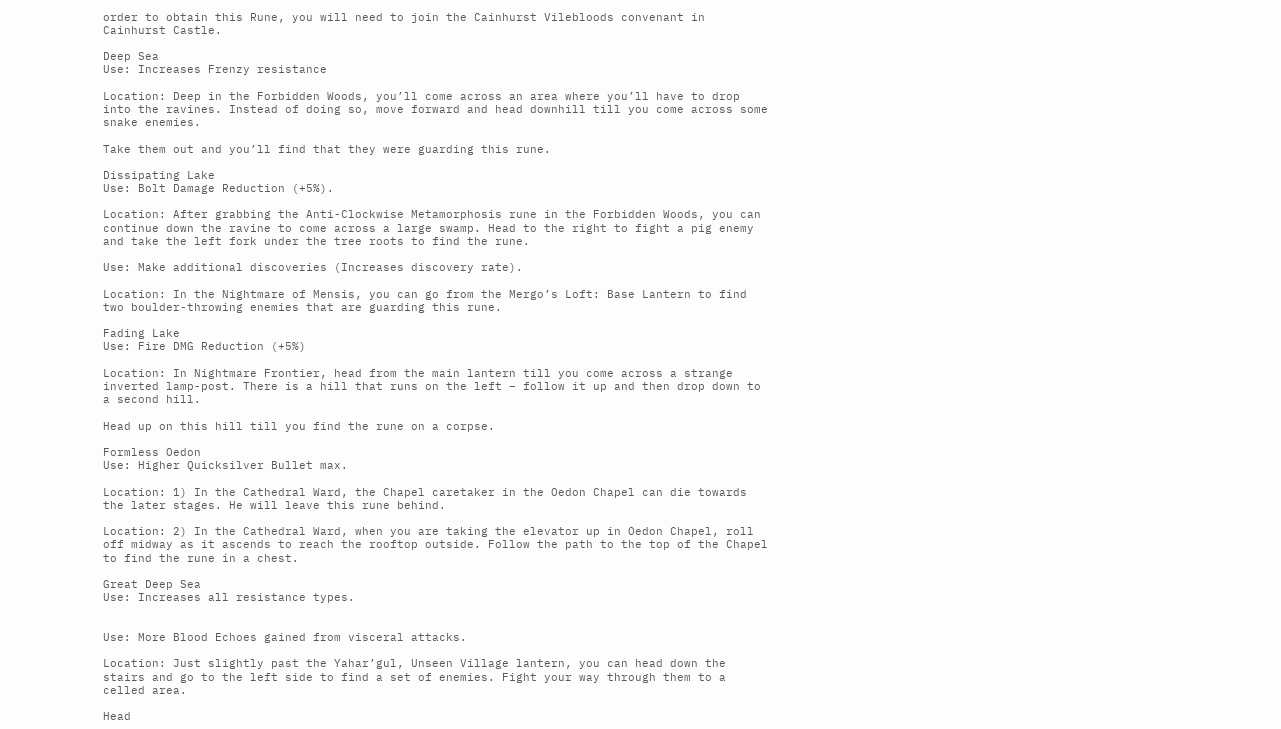order to obtain this Rune, you will need to join the Cainhurst Vilebloods convenant in Cainhurst Castle.

Deep Sea
Use: Increases Frenzy resistance

Location: Deep in the Forbidden Woods, you’ll come across an area where you’ll have to drop into the ravines. Instead of doing so, move forward and head downhill till you come across some snake enemies.

Take them out and you’ll find that they were guarding this rune.

Dissipating Lake
Use: Bolt Damage Reduction (+5%).

Location: After grabbing the Anti-Clockwise Metamorphosis rune in the Forbidden Woods, you can continue down the ravine to come across a large swamp. Head to the right to fight a pig enemy and take the left fork under the tree roots to find the rune.

Use: Make additional discoveries (Increases discovery rate).

Location: In the Nightmare of Mensis, you can go from the Mergo’s Loft: Base Lantern to find two boulder-throwing enemies that are guarding this rune.

Fading Lake
Use: Fire DMG Reduction (+5%)

Location: In Nightmare Frontier, head from the main lantern till you come across a strange inverted lamp-post. There is a hill that runs on the left – follow it up and then drop down to a second hill.

Head up on this hill till you find the rune on a corpse.

Formless Oedon
Use: Higher Quicksilver Bullet max.

Location: 1) In the Cathedral Ward, the Chapel caretaker in the Oedon Chapel can die towards the later stages. He will leave this rune behind.

Location: 2) In the Cathedral Ward, when you are taking the elevator up in Oedon Chapel, roll off midway as it ascends to reach the rooftop outside. Follow the path to the top of the Chapel to find the rune in a chest.

Great Deep Sea
Use: Increases all resistance types.


Use: More Blood Echoes gained from visceral attacks.

Location: Just slightly past the Yahar’gul, Unseen Village lantern, you can head down the stairs and go to the left side to find a set of enemies. Fight your way through them to a celled area.

Head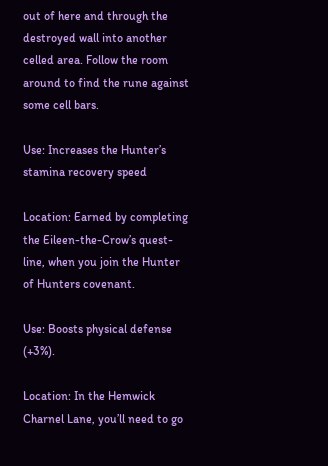out of here and through the destroyed wall into another celled area. Follow the room around to find the rune against some cell bars.

Use: Increases the Hunter’s stamina recovery speed

Location: Earned by completing the Eileen-the-Crow’s quest-line, when you join the Hunter of Hunters covenant.

Use: Boosts physical defense (+3%).

Location: In the Hemwick Charnel Lane, you’ll need to go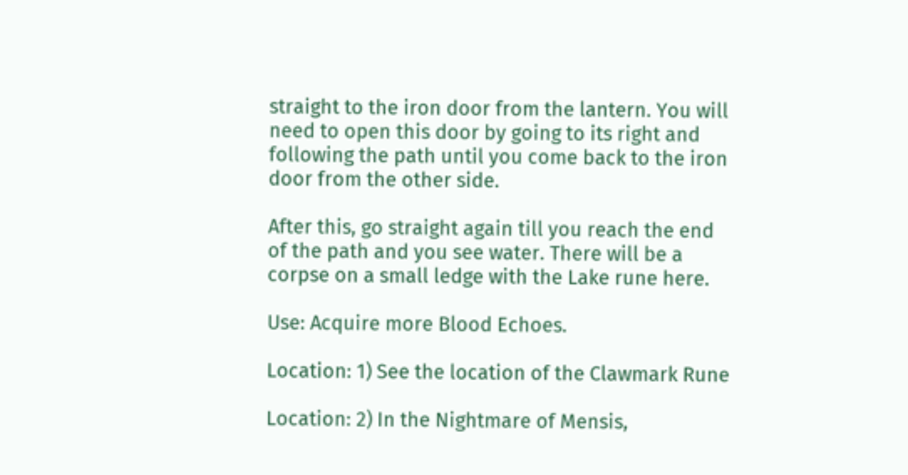straight to the iron door from the lantern. You will need to open this door by going to its right and following the path until you come back to the iron door from the other side.

After this, go straight again till you reach the end of the path and you see water. There will be a corpse on a small ledge with the Lake rune here.

Use: Acquire more Blood Echoes.

Location: 1) See the location of the Clawmark Rune

Location: 2) In the Nightmare of Mensis,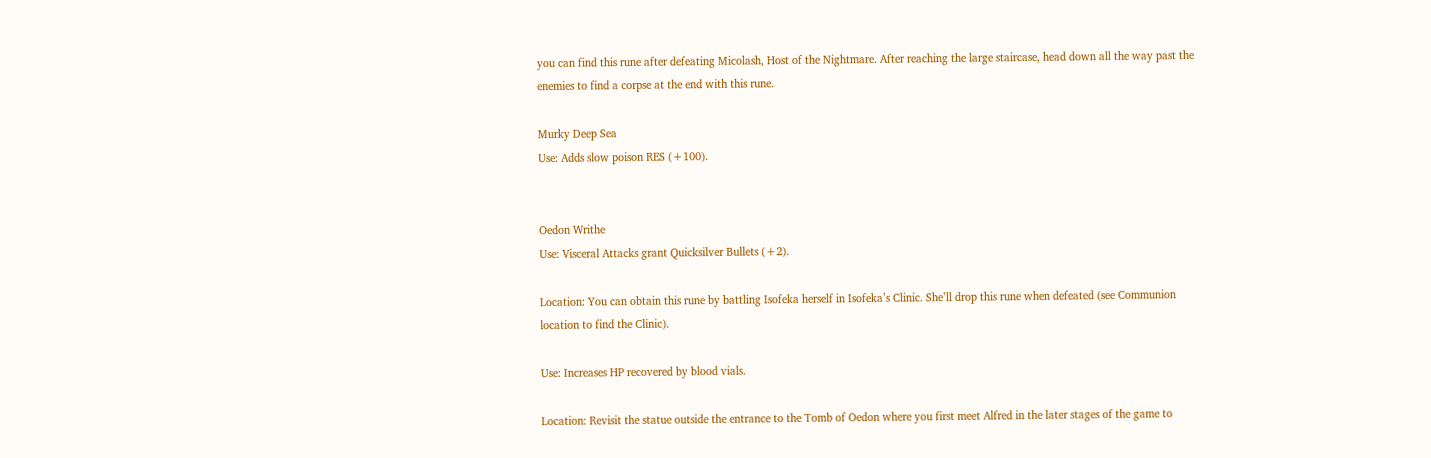you can find this rune after defeating Micolash, Host of the Nightmare. After reaching the large staircase, head down all the way past the enemies to find a corpse at the end with this rune.

Murky Deep Sea
Use: Adds slow poison RES (+100).


Oedon Writhe
Use: Visceral Attacks grant Quicksilver Bullets (+2).

Location: You can obtain this rune by battling Isofeka herself in Isofeka’s Clinic. She’ll drop this rune when defeated (see Communion location to find the Clinic).

Use: Increases HP recovered by blood vials.

Location: Revisit the statue outside the entrance to the Tomb of Oedon where you first meet Alfred in the later stages of the game to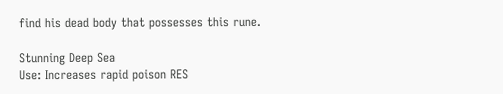find his dead body that possesses this rune.

Stunning Deep Sea
Use: Increases rapid poison RES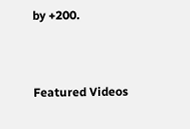by +200.


Featured Videos